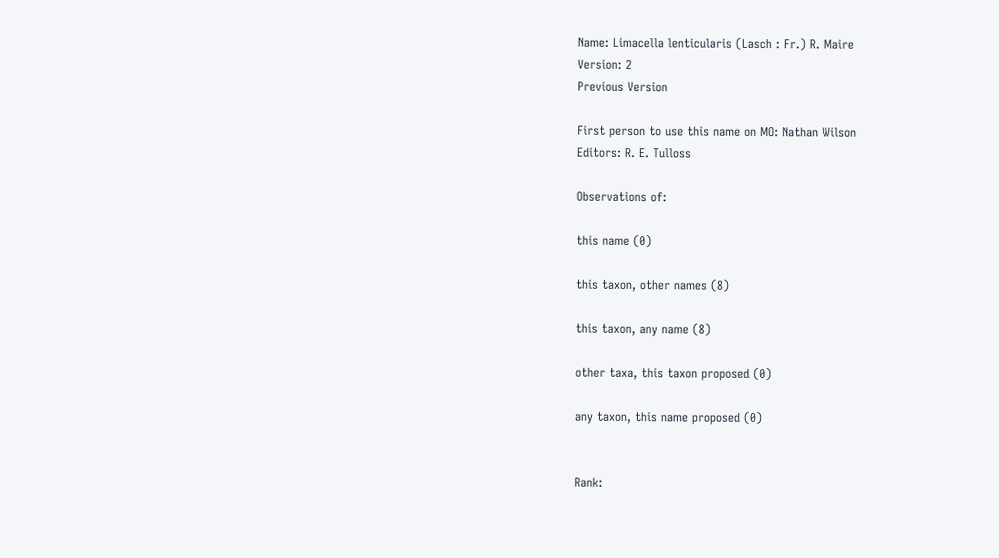Name: Limacella lenticularis (Lasch : Fr.) R. Maire
Version: 2
Previous Version

First person to use this name on MO: Nathan Wilson
Editors: R. E. Tulloss

Observations of:

this name (0)

this taxon, other names (8)

this taxon, any name (8)

other taxa, this taxon proposed (0)

any taxon, this name proposed (0)


Rank: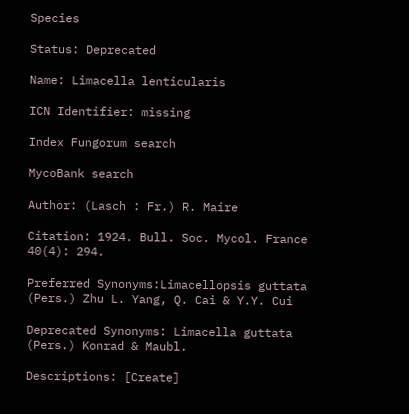Species

Status: Deprecated

Name: Limacella lenticularis

ICN Identifier: missing

Index Fungorum search

MycoBank search

Author: (Lasch : Fr.) R. Maire

Citation: 1924. Bull. Soc. Mycol. France 40(4): 294.

Preferred Synonyms:Limacellopsis guttata (Pers.) Zhu L. Yang, Q. Cai & Y.Y. Cui

Deprecated Synonyms: Limacella guttata (Pers.) Konrad & Maubl.

Descriptions: [Create]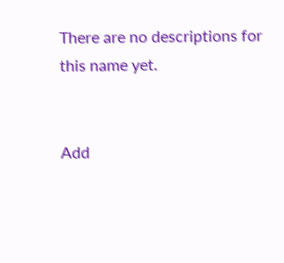There are no descriptions for this name yet.


Add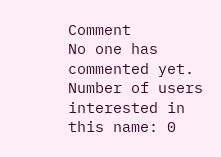Comment
No one has commented yet.
Number of users interested in this name: 0